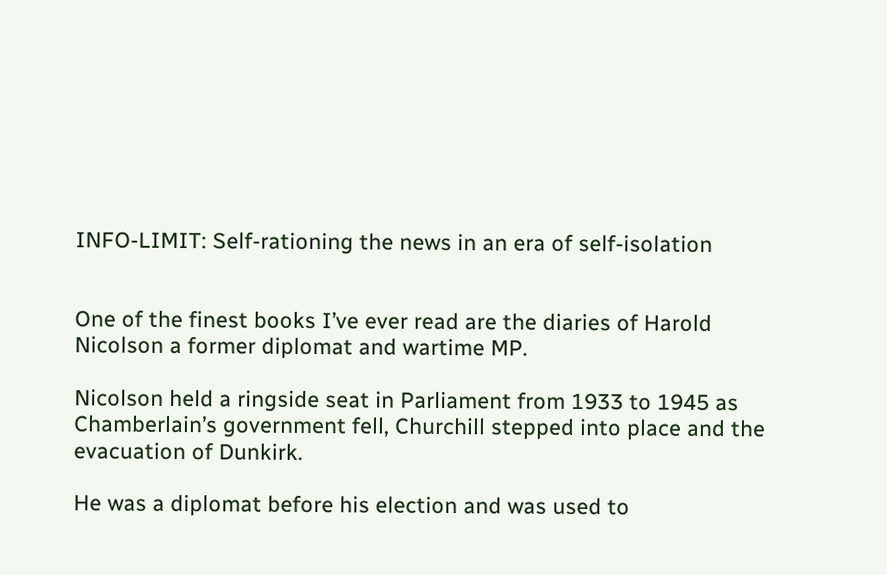INFO-LIMIT: Self-rationing the news in an era of self-isolation


One of the finest books I’ve ever read are the diaries of Harold Nicolson a former diplomat and wartime MP.

Nicolson held a ringside seat in Parliament from 1933 to 1945 as Chamberlain’s government fell, Churchill stepped into place and the evacuation of Dunkirk.

He was a diplomat before his election and was used to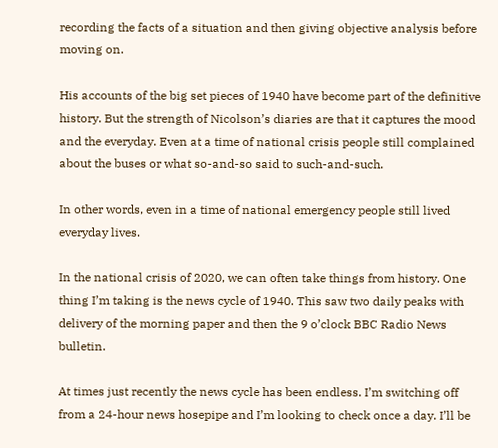recording the facts of a situation and then giving objective analysis before moving on.

His accounts of the big set pieces of 1940 have become part of the definitive history. But the strength of Nicolson’s diaries are that it captures the mood and the everyday. Even at a time of national crisis people still complained about the buses or what so-and-so said to such-and-such.

In other words, even in a time of national emergency people still lived everyday lives.

In the national crisis of 2020, we can often take things from history. One thing I’m taking is the news cycle of 1940. This saw two daily peaks with delivery of the morning paper and then the 9 o’clock BBC Radio News bulletin.

At times just recently the news cycle has been endless. I’m switching off from a 24-hour news hosepipe and I’m looking to check once a day. I’ll be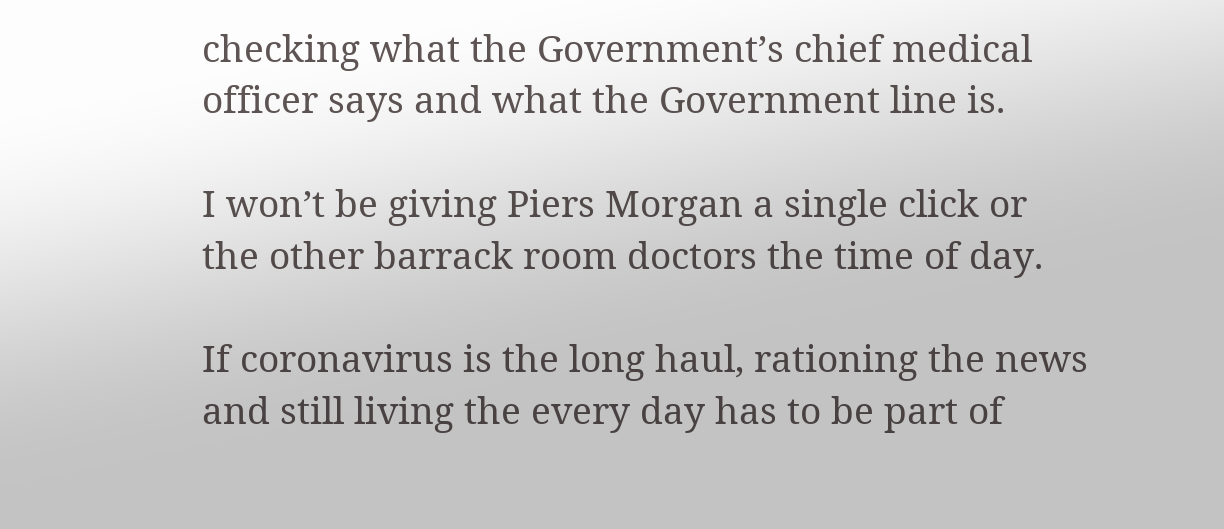checking what the Government’s chief medical officer says and what the Government line is.

I won’t be giving Piers Morgan a single click or the other barrack room doctors the time of day.

If coronavirus is the long haul, rationing the news and still living the every day has to be part of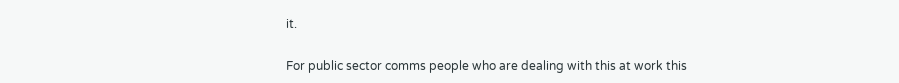it.

For public sector comms people who are dealing with this at work this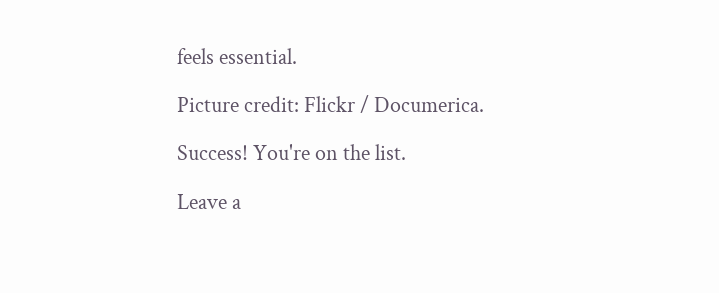feels essential.

Picture credit: Flickr / Documerica.

Success! You're on the list.

Leave a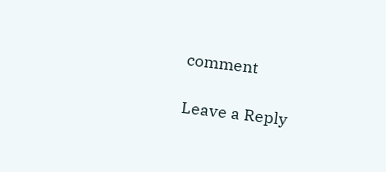comment

Leave a Reply